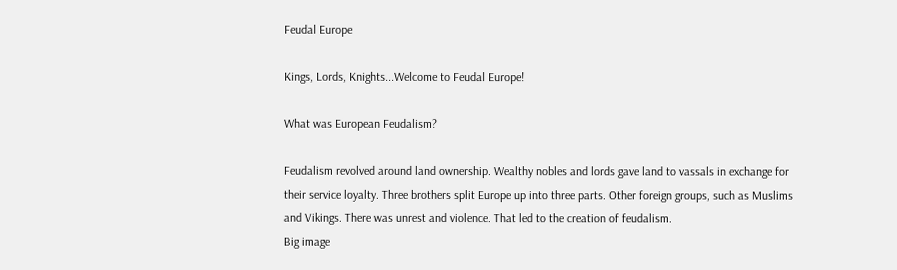Feudal Europe

Kings, Lords, Knights...Welcome to Feudal Europe!

What was European Feudalism?

Feudalism revolved around land ownership. Wealthy nobles and lords gave land to vassals in exchange for their service loyalty. Three brothers split Europe up into three parts. Other foreign groups, such as Muslims and Vikings. There was unrest and violence. That led to the creation of feudalism.
Big image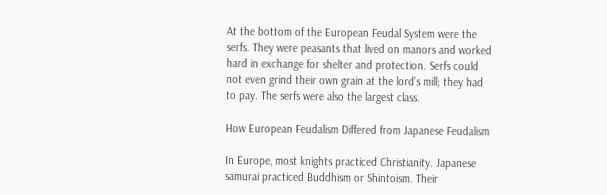At the bottom of the European Feudal System were the serfs. They were peasants that lived on manors and worked hard in exchange for shelter and protection. Serfs could not even grind their own grain at the lord's mill; they had to pay. The serfs were also the largest class.

How European Feudalism Differed from Japanese Feudalism

In Europe, most knights practiced Christianity. Japanese samurai practiced Buddhism or Shintoism. Their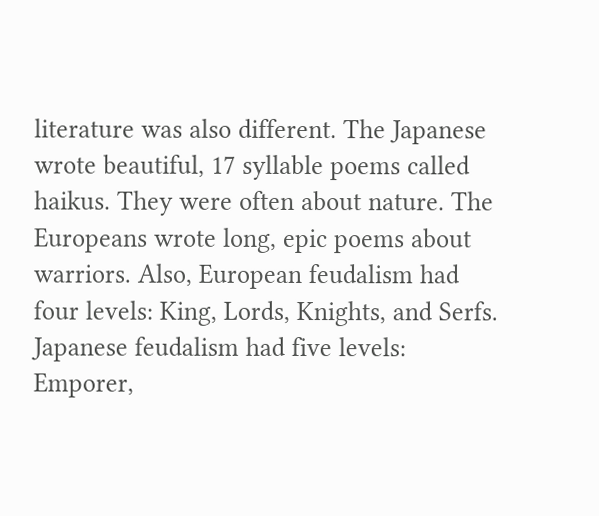literature was also different. The Japanese wrote beautiful, 17 syllable poems called haikus. They were often about nature. The Europeans wrote long, epic poems about warriors. Also, European feudalism had four levels: King, Lords, Knights, and Serfs. Japanese feudalism had five levels: Emporer,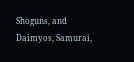Shoguns, and Daimyos, Samurai,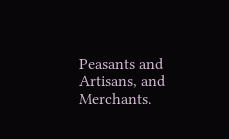Peasants and Artisans, and Merchants.